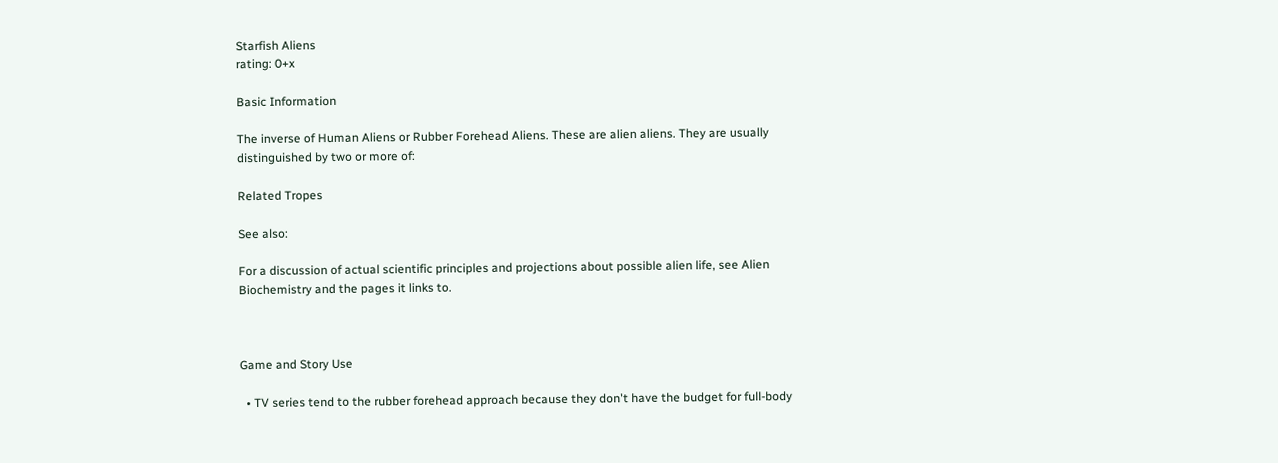Starfish Aliens
rating: 0+x

Basic Information

The inverse of Human Aliens or Rubber Forehead Aliens. These are alien aliens. They are usually distinguished by two or more of:

Related Tropes

See also:

For a discussion of actual scientific principles and projections about possible alien life, see Alien Biochemistry and the pages it links to.



Game and Story Use

  • TV series tend to the rubber forehead approach because they don't have the budget for full-body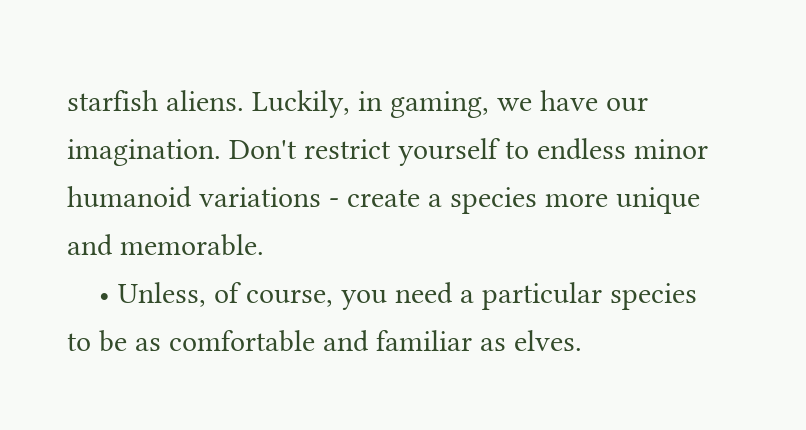starfish aliens. Luckily, in gaming, we have our imagination. Don't restrict yourself to endless minor humanoid variations - create a species more unique and memorable.
    • Unless, of course, you need a particular species to be as comfortable and familiar as elves.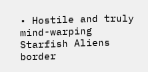• Hostile and truly mind-warping Starfish Aliens border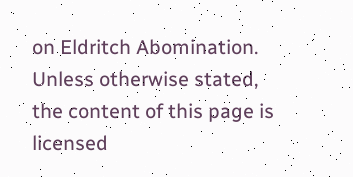on Eldritch Abomination.
Unless otherwise stated, the content of this page is licensed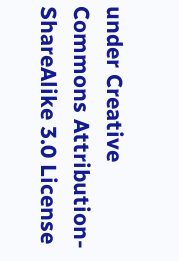under Creative Commons Attribution-ShareAlike 3.0 License